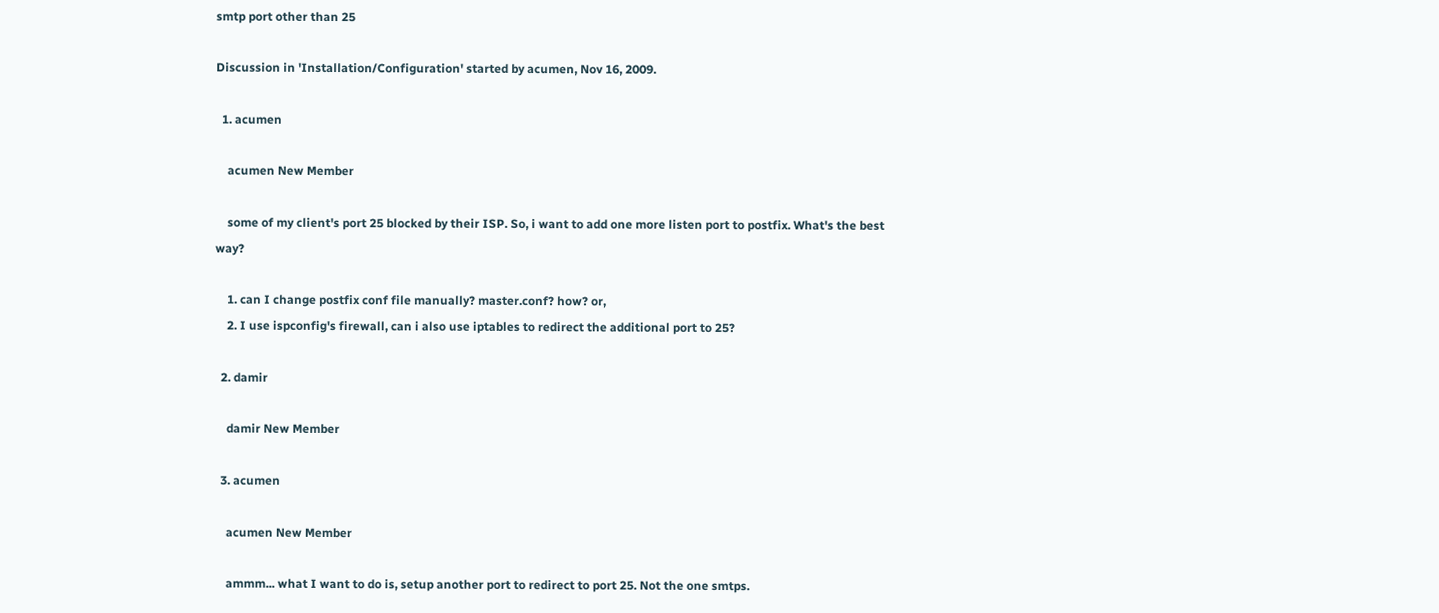smtp port other than 25

Discussion in 'Installation/Configuration' started by acumen, Nov 16, 2009.

  1. acumen

    acumen New Member

    some of my client's port 25 blocked by their ISP. So, i want to add one more listen port to postfix. What's the best way?

    1. can I change postfix conf file manually? master.conf? how? or,
    2. I use ispconfig's firewall, can i also use iptables to redirect the additional port to 25?

  2. damir

    damir New Member

  3. acumen

    acumen New Member

    ammm... what I want to do is, setup another port to redirect to port 25. Not the one smtps.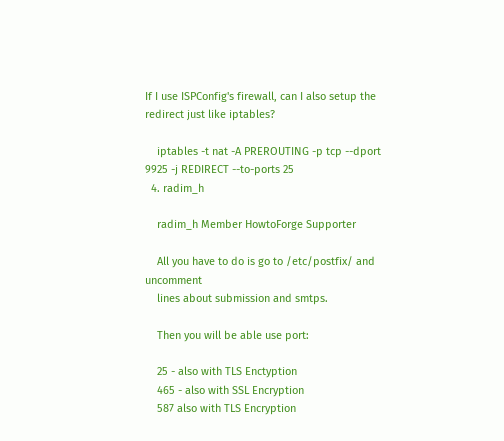If I use ISPConfig's firewall, can I also setup the redirect just like iptables?

    iptables -t nat -A PREROUTING -p tcp --dport 9925 -j REDIRECT --to-ports 25
  4. radim_h

    radim_h Member HowtoForge Supporter

    All you have to do is go to /etc/postfix/ and uncomment
    lines about submission and smtps.

    Then you will be able use port:

    25 - also with TLS Enctyption
    465 - also with SSL Encryption
    587 also with TLS Encryption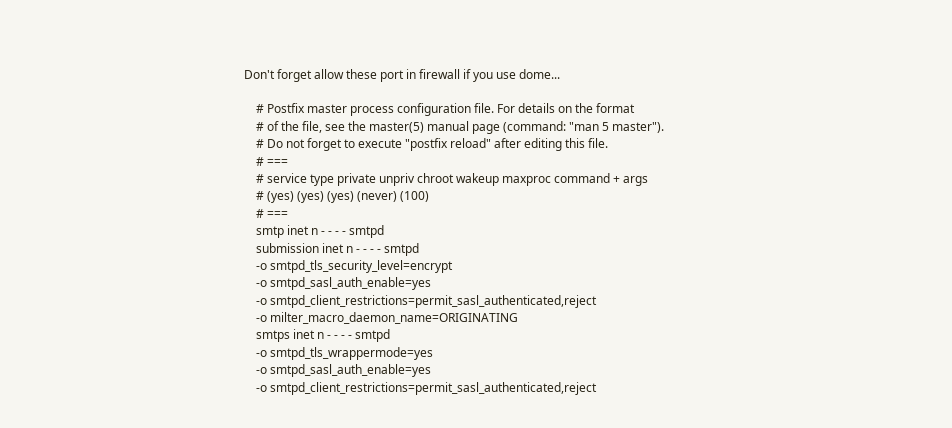Don't forget allow these port in firewall if you use dome...

    # Postfix master process configuration file. For details on the format
    # of the file, see the master(5) manual page (command: "man 5 master").
    # Do not forget to execute "postfix reload" after editing this file.
    # ===
    # service type private unpriv chroot wakeup maxproc command + args
    # (yes) (yes) (yes) (never) (100)
    # ===
    smtp inet n - - - - smtpd
    submission inet n - - - - smtpd
    -o smtpd_tls_security_level=encrypt
    -o smtpd_sasl_auth_enable=yes
    -o smtpd_client_restrictions=permit_sasl_authenticated,reject
    -o milter_macro_daemon_name=ORIGINATING
    smtps inet n - - - - smtpd
    -o smtpd_tls_wrappermode=yes
    -o smtpd_sasl_auth_enable=yes
    -o smtpd_client_restrictions=permit_sasl_authenticated,reject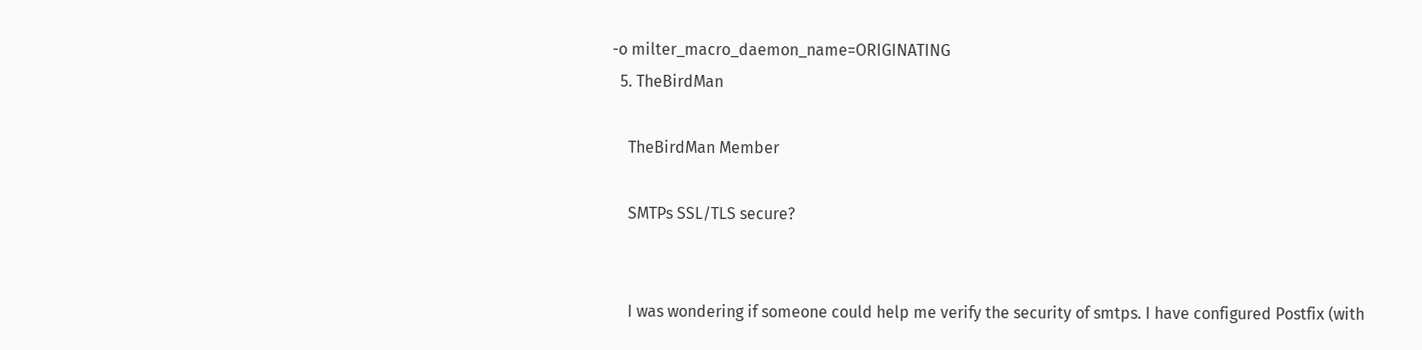-o milter_macro_daemon_name=ORIGINATING
  5. TheBirdMan

    TheBirdMan Member

    SMTPs SSL/TLS secure?


    I was wondering if someone could help me verify the security of smtps. I have configured Postfix (with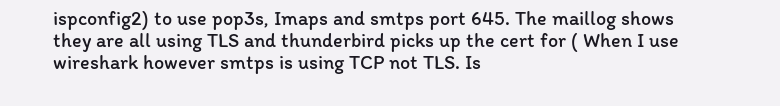ispconfig2) to use pop3s, Imaps and smtps port 645. The maillog shows they are all using TLS and thunderbird picks up the cert for ( When I use wireshark however smtps is using TCP not TLS. Is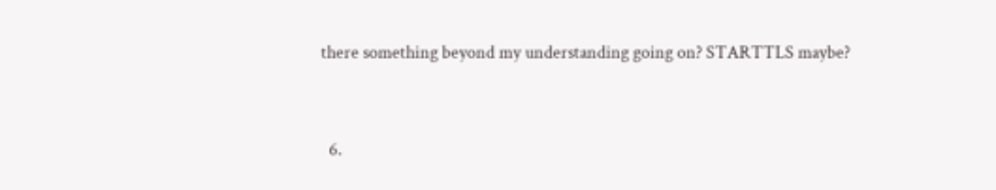there something beyond my understanding going on? STARTTLS maybe?


  6.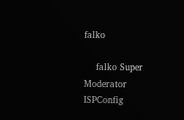falko

    falko Super Moderator ISPConfig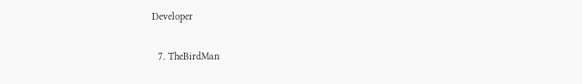Developer

  7. TheBirdMan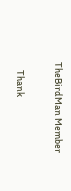TheBirdMan Member

    Thank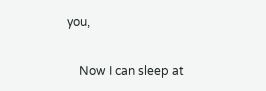you,

    Now I can sleep at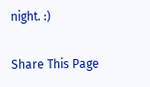night. :)

Share This Page